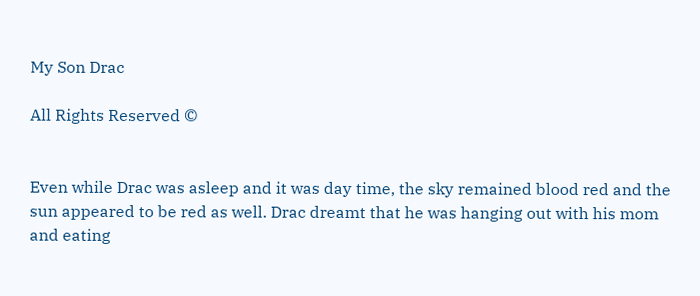My Son Drac

All Rights Reserved ©


Even while Drac was asleep and it was day time, the sky remained blood red and the sun appeared to be red as well. Drac dreamt that he was hanging out with his mom and eating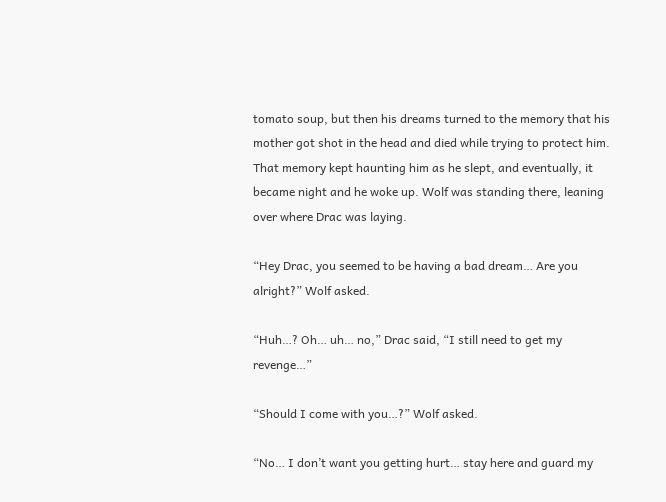tomato soup, but then his dreams turned to the memory that his mother got shot in the head and died while trying to protect him. That memory kept haunting him as he slept, and eventually, it became night and he woke up. Wolf was standing there, leaning over where Drac was laying.

“Hey Drac, you seemed to be having a bad dream… Are you alright?” Wolf asked.

“Huh…? Oh… uh… no,” Drac said, “I still need to get my revenge…”

“Should I come with you…?” Wolf asked.

“No… I don’t want you getting hurt… stay here and guard my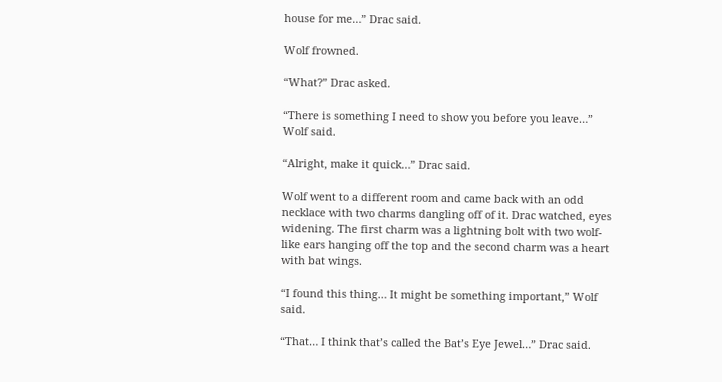house for me…” Drac said.

Wolf frowned.

“What?” Drac asked.

“There is something I need to show you before you leave…” Wolf said.

“Alright, make it quick…” Drac said.

Wolf went to a different room and came back with an odd necklace with two charms dangling off of it. Drac watched, eyes widening. The first charm was a lightning bolt with two wolf-like ears hanging off the top and the second charm was a heart with bat wings.

“I found this thing… It might be something important,” Wolf said.

“That… I think that’s called the Bat’s Eye Jewel…” Drac said.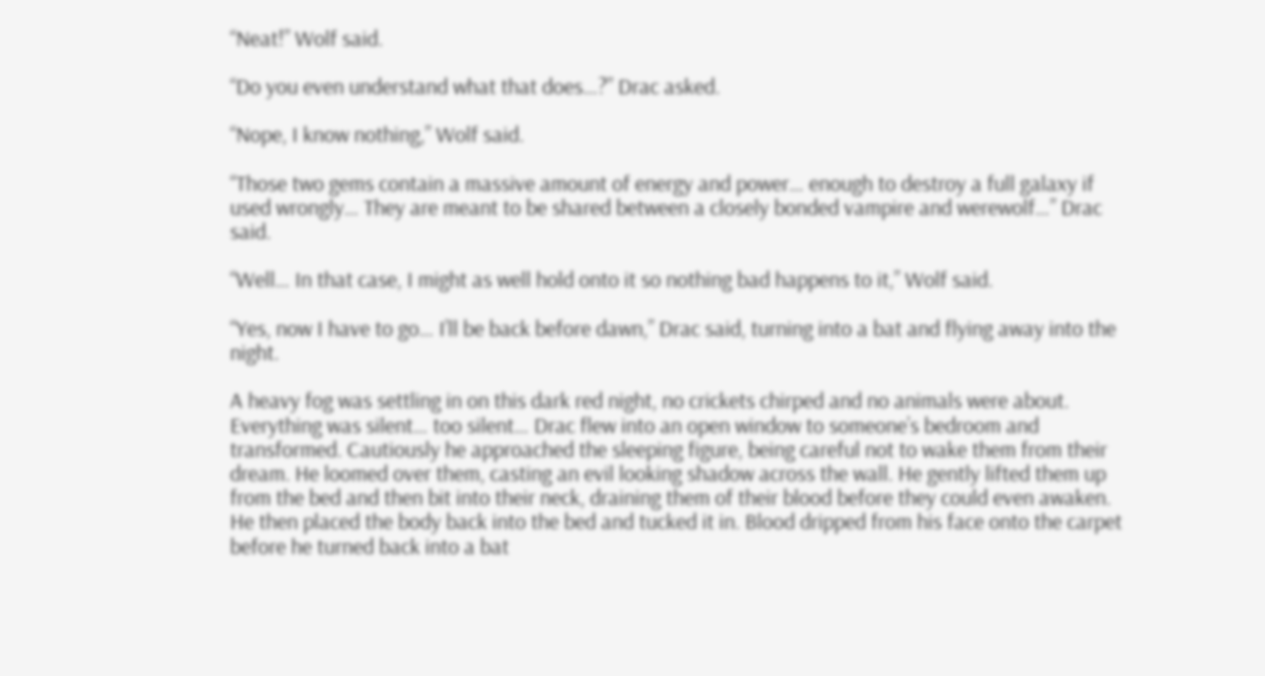“Neat!” Wolf said.

“Do you even understand what that does…?” Drac asked.

“Nope, I know nothing,” Wolf said.

“Those two gems contain a massive amount of energy and power… enough to destroy a full galaxy if used wrongly… They are meant to be shared between a closely bonded vampire and werewolf…” Drac said.

“Well… In that case, I might as well hold onto it so nothing bad happens to it,” Wolf said.

“Yes, now I have to go… I’ll be back before dawn,” Drac said, turning into a bat and flying away into the night.

A heavy fog was settling in on this dark red night, no crickets chirped and no animals were about. Everything was silent… too silent… Drac flew into an open window to someone’s bedroom and transformed. Cautiously he approached the sleeping figure, being careful not to wake them from their dream. He loomed over them, casting an evil looking shadow across the wall. He gently lifted them up from the bed and then bit into their neck, draining them of their blood before they could even awaken. He then placed the body back into the bed and tucked it in. Blood dripped from his face onto the carpet before he turned back into a bat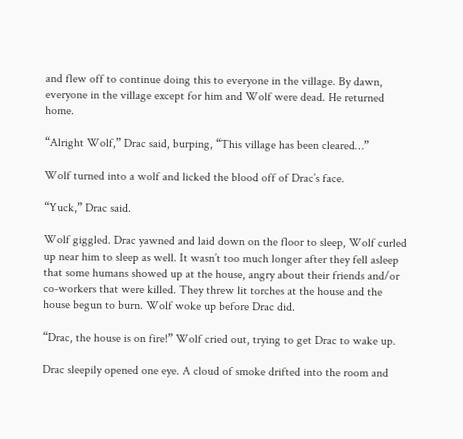and flew off to continue doing this to everyone in the village. By dawn, everyone in the village except for him and Wolf were dead. He returned home.

“Alright Wolf,” Drac said, burping, “This village has been cleared…”

Wolf turned into a wolf and licked the blood off of Drac’s face.

“Yuck,” Drac said.

Wolf giggled. Drac yawned and laid down on the floor to sleep, Wolf curled up near him to sleep as well. It wasn’t too much longer after they fell asleep that some humans showed up at the house, angry about their friends and/or co-workers that were killed. They threw lit torches at the house and the house begun to burn. Wolf woke up before Drac did.

“Drac, the house is on fire!” Wolf cried out, trying to get Drac to wake up.

Drac sleepily opened one eye. A cloud of smoke drifted into the room and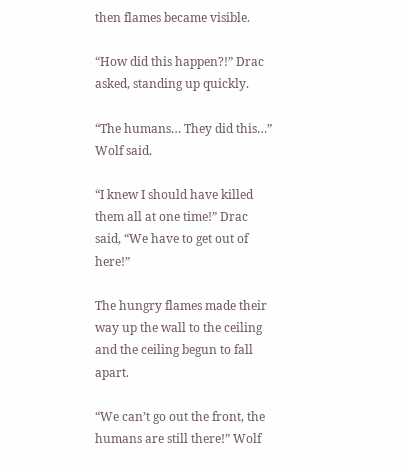then flames became visible.

“How did this happen?!” Drac asked, standing up quickly.

“The humans… They did this…” Wolf said.

“I knew I should have killed them all at one time!” Drac said, “We have to get out of here!”

The hungry flames made their way up the wall to the ceiling and the ceiling begun to fall apart.

“We can’t go out the front, the humans are still there!” Wolf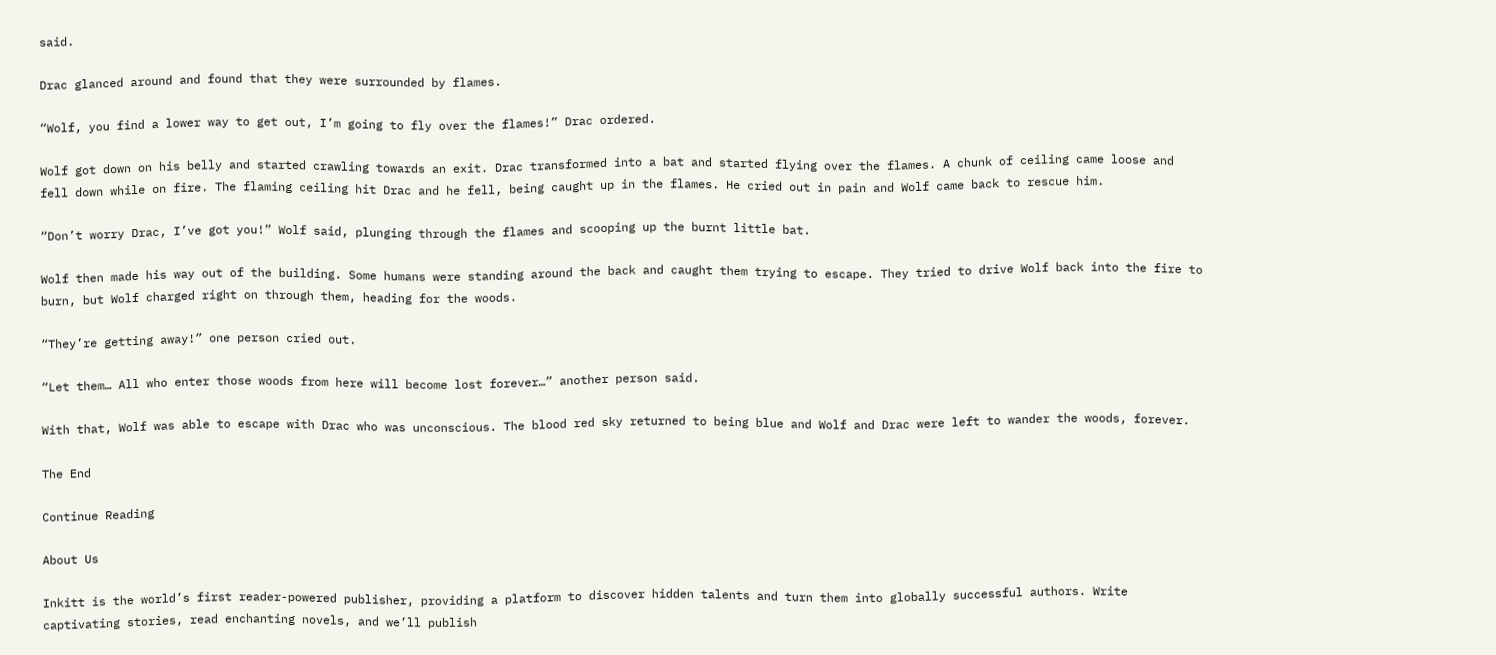said.

Drac glanced around and found that they were surrounded by flames.

“Wolf, you find a lower way to get out, I’m going to fly over the flames!” Drac ordered.

Wolf got down on his belly and started crawling towards an exit. Drac transformed into a bat and started flying over the flames. A chunk of ceiling came loose and fell down while on fire. The flaming ceiling hit Drac and he fell, being caught up in the flames. He cried out in pain and Wolf came back to rescue him.

“Don’t worry Drac, I’ve got you!” Wolf said, plunging through the flames and scooping up the burnt little bat.

Wolf then made his way out of the building. Some humans were standing around the back and caught them trying to escape. They tried to drive Wolf back into the fire to burn, but Wolf charged right on through them, heading for the woods.

“They’re getting away!” one person cried out.

“Let them… All who enter those woods from here will become lost forever…” another person said.

With that, Wolf was able to escape with Drac who was unconscious. The blood red sky returned to being blue and Wolf and Drac were left to wander the woods, forever.

The End

Continue Reading

About Us

Inkitt is the world’s first reader-powered publisher, providing a platform to discover hidden talents and turn them into globally successful authors. Write captivating stories, read enchanting novels, and we’ll publish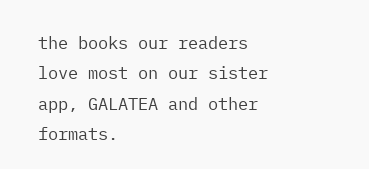the books our readers love most on our sister app, GALATEA and other formats.